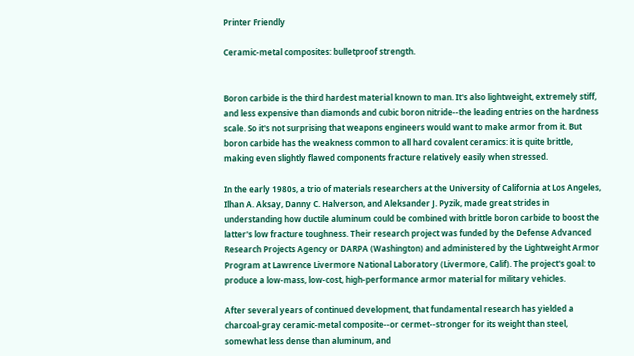Printer Friendly

Ceramic-metal composites: bulletproof strength.


Boron carbide is the third hardest material known to man. It's also lightweight, extremely stiff, and less expensive than diamonds and cubic boron nitride--the leading entries on the hardness scale. So it's not surprising that weapons engineers would want to make armor from it. But boron carbide has the weakness common to all hard covalent ceramics: it is quite brittle, making even slightly flawed components fracture relatively easily when stressed.

In the early 1980s, a trio of materials researchers at the University of California at Los Angeles, Ilhan A. Aksay, Danny C. Halverson, and Aleksander J. Pyzik, made great strides in understanding how ductile aluminum could be combined with brittle boron carbide to boost the latter's low fracture toughness. Their research project was funded by the Defense Advanced Research Projects Agency or DARPA (Washington) and administered by the Lightweight Armor Program at Lawrence Livermore National Laboratory (Livermore, Calif). The project's goal: to produce a low-mass, low-cost, high-performance armor material for military vehicles.

After several years of continued development, that fundamental research has yielded a charcoal-gray ceramic-metal composite--or cermet--stronger for its weight than steel, somewhat less dense than aluminum, and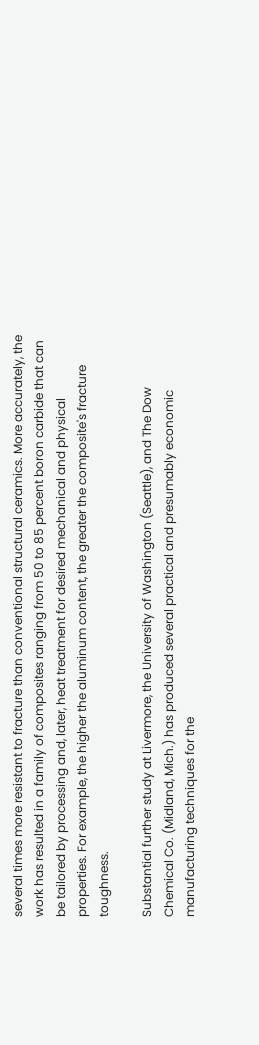several times more resistant to fracture than conventional structural ceramics. More accurately, the work has resulted in a family of composites ranging from 50 to 85 percent boron carbide that can be tailored by processing and, later, heat treatment for desired mechanical and physical properties. For example, the higher the aluminum content, the greater the composite's fracture toughness.

Substantial further study at Livermore, the University of Washington (Seattle), and The Dow Chemical Co. (Midland, Mich.) has produced several practical and presumably economic manufacturing techniques for the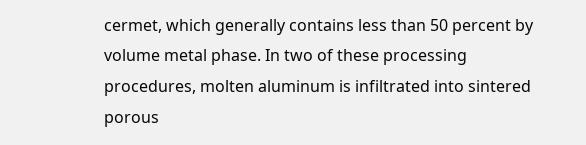cermet, which generally contains less than 50 percent by volume metal phase. In two of these processing procedures, molten aluminum is infiltrated into sintered porous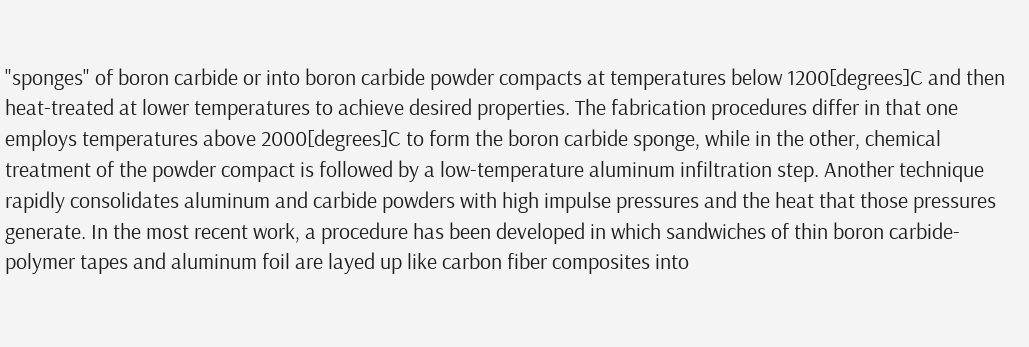"sponges" of boron carbide or into boron carbide powder compacts at temperatures below 1200[degrees]C and then heat-treated at lower temperatures to achieve desired properties. The fabrication procedures differ in that one employs temperatures above 2000[degrees]C to form the boron carbide sponge, while in the other, chemical treatment of the powder compact is followed by a low-temperature aluminum infiltration step. Another technique rapidly consolidates aluminum and carbide powders with high impulse pressures and the heat that those pressures generate. In the most recent work, a procedure has been developed in which sandwiches of thin boron carbide-polymer tapes and aluminum foil are layed up like carbon fiber composites into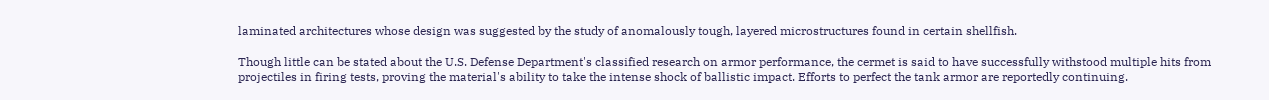laminated architectures whose design was suggested by the study of anomalously tough, layered microstructures found in certain shellfish.

Though little can be stated about the U.S. Defense Department's classified research on armor performance, the cermet is said to have successfully withstood multiple hits from projectiles in firing tests, proving the material's ability to take the intense shock of ballistic impact. Efforts to perfect the tank armor are reportedly continuing.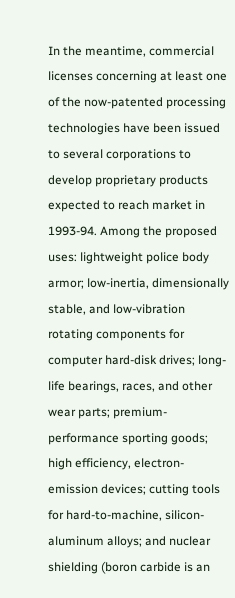In the meantime, commercial licenses concerning at least one of the now-patented processing technologies have been issued to several corporations to develop proprietary products expected to reach market in 1993-94. Among the proposed uses: lightweight police body armor; low-inertia, dimensionally stable, and low-vibration rotating components for computer hard-disk drives; long-life bearings, races, and other wear parts; premium-performance sporting goods; high efficiency, electron-emission devices; cutting tools for hard-to-machine, silicon-aluminum alloys; and nuclear shielding (boron carbide is an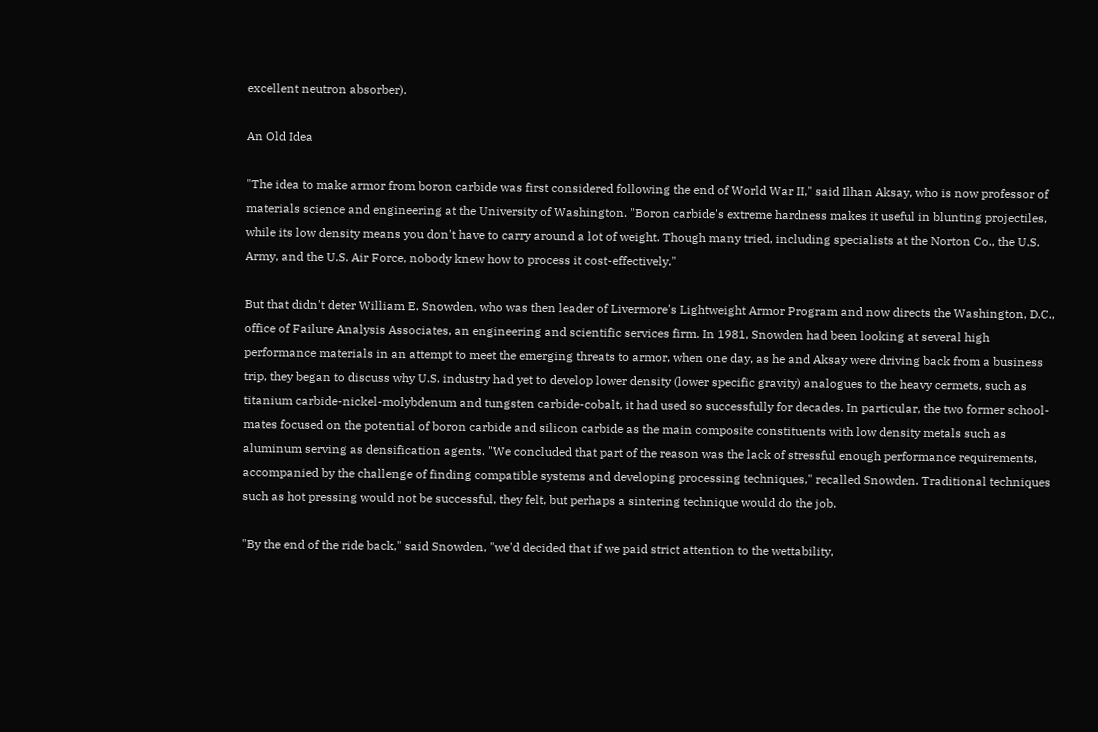excellent neutron absorber).

An Old Idea

"The idea to make armor from boron carbide was first considered following the end of World War II," said Ilhan Aksay, who is now professor of materials science and engineering at the University of Washington. "Boron carbide's extreme hardness makes it useful in blunting projectiles, while its low density means you don't have to carry around a lot of weight. Though many tried, including specialists at the Norton Co., the U.S. Army, and the U.S. Air Force, nobody knew how to process it cost-effectively."

But that didn't deter William E. Snowden, who was then leader of Livermore's Lightweight Armor Program and now directs the Washington, D.C., office of Failure Analysis Associates, an engineering and scientific services firm. In 1981, Snowden had been looking at several high performance materials in an attempt to meet the emerging threats to armor, when one day, as he and Aksay were driving back from a business trip, they began to discuss why U.S. industry had yet to develop lower density (lower specific gravity) analogues to the heavy cermets, such as titanium carbide-nickel-molybdenum and tungsten carbide-cobalt, it had used so successfully for decades. In particular, the two former school-mates focused on the potential of boron carbide and silicon carbide as the main composite constituents with low density metals such as aluminum serving as densification agents. "We concluded that part of the reason was the lack of stressful enough performance requirements, accompanied by the challenge of finding compatible systems and developing processing techniques," recalled Snowden. Traditional techniques such as hot pressing would not be successful, they felt, but perhaps a sintering technique would do the job.

"By the end of the ride back," said Snowden, "we'd decided that if we paid strict attention to the wettability,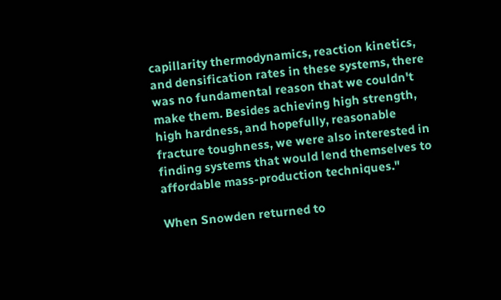capillarity thermodynamics, reaction kinetics, and densification rates in these systems, there was no fundamental reason that we couldn't make them. Besides achieving high strength, high hardness, and hopefully, reasonable fracture toughness, we were also interested in finding systems that would lend themselves to affordable mass-production techniques."

When Snowden returned to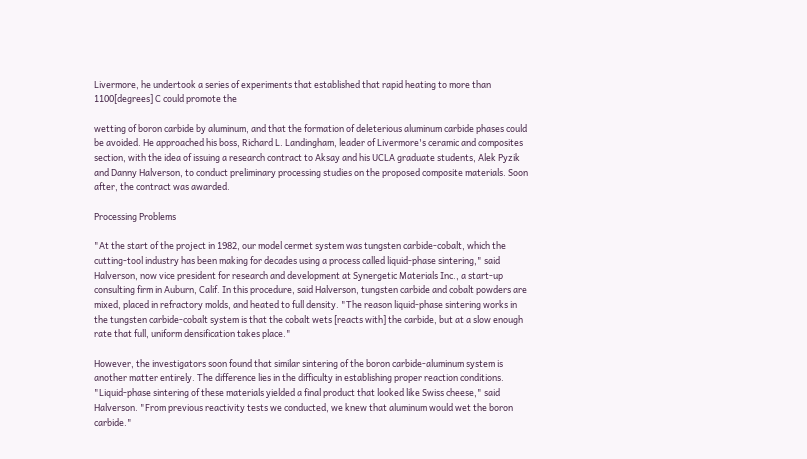Livermore, he undertook a series of experiments that established that rapid heating to more than 1100[degrees] C could promote the

wetting of boron carbide by aluminum, and that the formation of deleterious aluminum carbide phases could be avoided. He approached his boss, Richard L. Landingham, leader of Livermore's ceramic and composites section, with the idea of issuing a research contract to Aksay and his UCLA graduate students, Alek Pyzik and Danny Halverson, to conduct preliminary processing studies on the proposed composite materials. Soon after, the contract was awarded.

Processing Problems

"At the start of the project in 1982, our model cermet system was tungsten carbide-cobalt, which the cutting-tool industry has been making for decades using a process called liquid-phase sintering," said Halverson, now vice president for research and development at Synergetic Materials Inc., a start-up consulting firm in Auburn, Calif. In this procedure, said Halverson, tungsten carbide and cobalt powders are mixed, placed in refractory molds, and heated to full density. "The reason liquid-phase sintering works in the tungsten carbide-cobalt system is that the cobalt wets [reacts with] the carbide, but at a slow enough rate that full, uniform densification takes place."

However, the investigators soon found that similar sintering of the boron carbide-aluminum system is another matter entirely. The difference lies in the difficulty in establishing proper reaction conditions. "Liquid-phase sintering of these materials yielded a final product that looked like Swiss cheese," said Halverson. "From previous reactivity tests we conducted, we knew that aluminum would wet the boron carbide."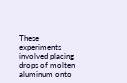These experiments involved placing drops of molten aluminum onto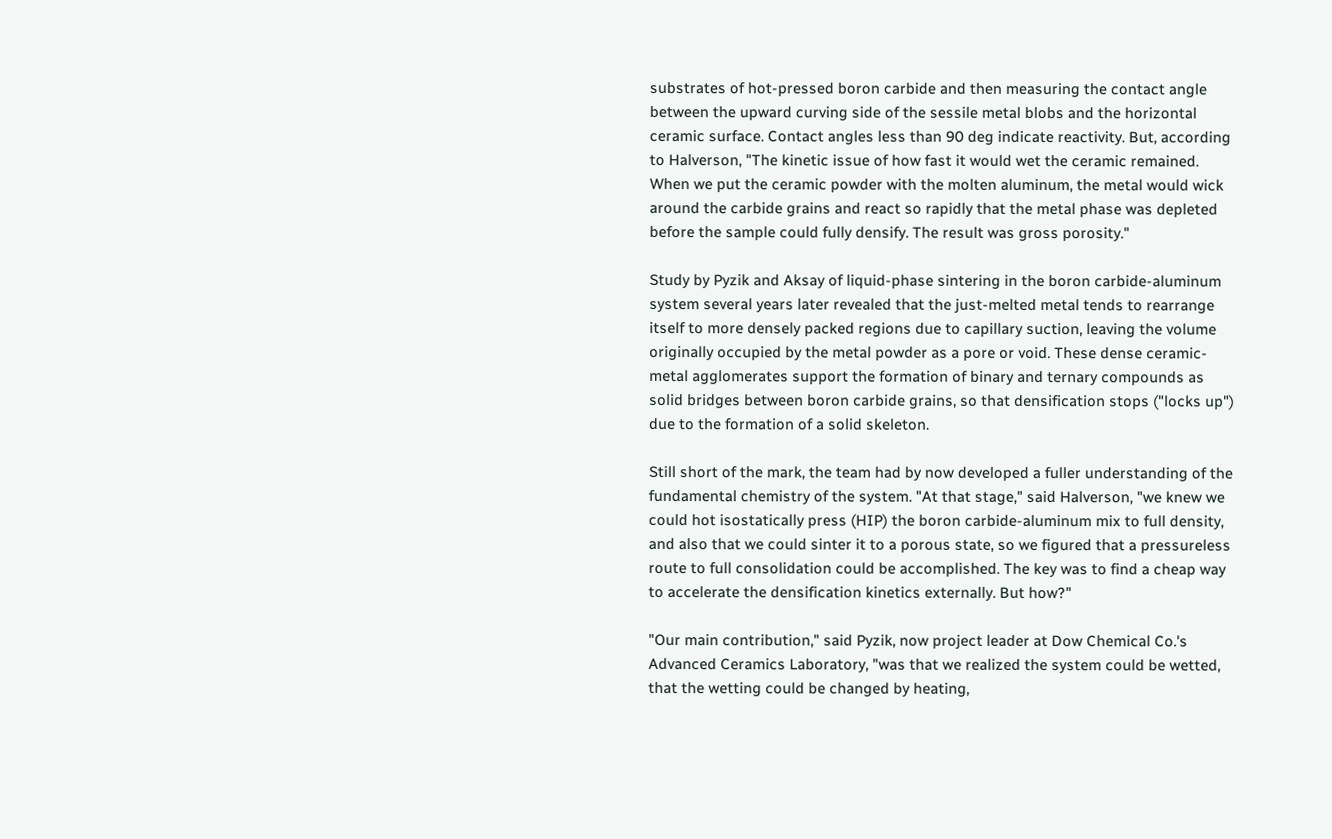substrates of hot-pressed boron carbide and then measuring the contact angle between the upward curving side of the sessile metal blobs and the horizontal ceramic surface. Contact angles less than 90 deg indicate reactivity. But, according to Halverson, "The kinetic issue of how fast it would wet the ceramic remained. When we put the ceramic powder with the molten aluminum, the metal would wick around the carbide grains and react so rapidly that the metal phase was depleted before the sample could fully densify. The result was gross porosity."

Study by Pyzik and Aksay of liquid-phase sintering in the boron carbide-aluminum system several years later revealed that the just-melted metal tends to rearrange itself to more densely packed regions due to capillary suction, leaving the volume originally occupied by the metal powder as a pore or void. These dense ceramic-metal agglomerates support the formation of binary and ternary compounds as solid bridges between boron carbide grains, so that densification stops ("locks up") due to the formation of a solid skeleton.

Still short of the mark, the team had by now developed a fuller understanding of the fundamental chemistry of the system. "At that stage," said Halverson, "we knew we could hot isostatically press (HIP) the boron carbide-aluminum mix to full density, and also that we could sinter it to a porous state, so we figured that a pressureless route to full consolidation could be accomplished. The key was to find a cheap way to accelerate the densification kinetics externally. But how?"

"Our main contribution," said Pyzik, now project leader at Dow Chemical Co.'s Advanced Ceramics Laboratory, "was that we realized the system could be wetted, that the wetting could be changed by heating,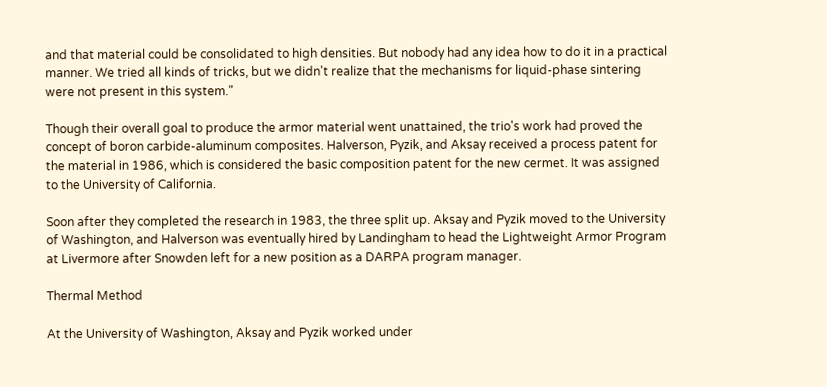and that material could be consolidated to high densities. But nobody had any idea how to do it in a practical manner. We tried all kinds of tricks, but we didn't realize that the mechanisms for liquid-phase sintering were not present in this system."

Though their overall goal to produce the armor material went unattained, the trio's work had proved the concept of boron carbide-aluminum composites. Halverson, Pyzik, and Aksay received a process patent for the material in 1986, which is considered the basic composition patent for the new cermet. It was assigned to the University of California.

Soon after they completed the research in 1983, the three split up. Aksay and Pyzik moved to the University of Washington, and Halverson was eventually hired by Landingham to head the Lightweight Armor Program at Livermore after Snowden left for a new position as a DARPA program manager.

Thermal Method

At the University of Washington, Aksay and Pyzik worked under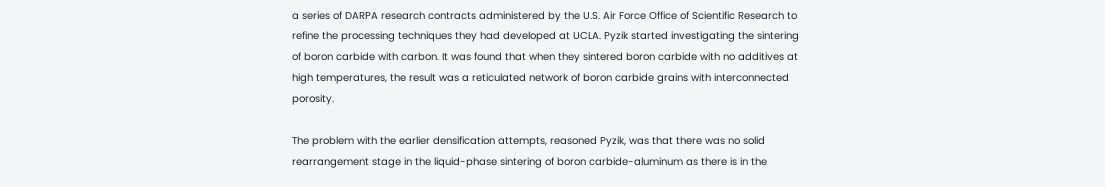a series of DARPA research contracts administered by the U.S. Air Force Office of Scientific Research to refine the processing techniques they had developed at UCLA. Pyzik started investigating the sintering of boron carbide with carbon. It was found that when they sintered boron carbide with no additives at high temperatures, the result was a reticulated network of boron carbide grains with interconnected porosity.

The problem with the earlier densification attempts, reasoned Pyzik, was that there was no solid rearrangement stage in the liquid-phase sintering of boron carbide-aluminum as there is in the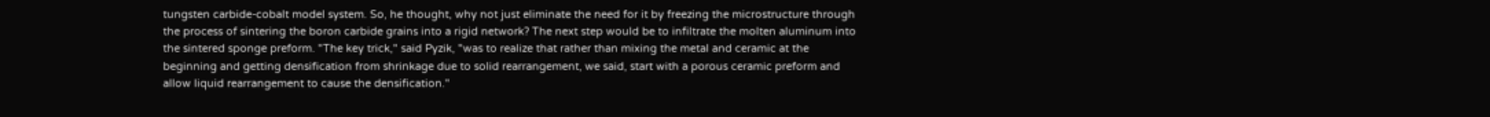tungsten carbide-cobalt model system. So, he thought, why not just eliminate the need for it by freezing the microstructure through the process of sintering the boron carbide grains into a rigid network? The next step would be to infiltrate the molten aluminum into the sintered sponge preform. "The key trick," said Pyzik, "was to realize that rather than mixing the metal and ceramic at the beginning and getting densification from shrinkage due to solid rearrangement, we said, start with a porous ceramic preform and allow liquid rearrangement to cause the densification."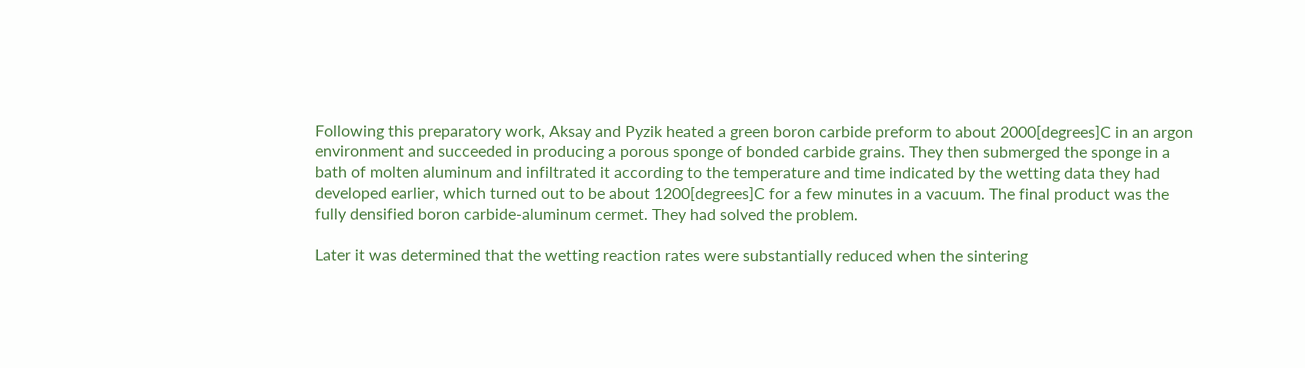Following this preparatory work, Aksay and Pyzik heated a green boron carbide preform to about 2000[degrees]C in an argon environment and succeeded in producing a porous sponge of bonded carbide grains. They then submerged the sponge in a bath of molten aluminum and infiltrated it according to the temperature and time indicated by the wetting data they had developed earlier, which turned out to be about 1200[degrees]C for a few minutes in a vacuum. The final product was the fully densified boron carbide-aluminum cermet. They had solved the problem.

Later it was determined that the wetting reaction rates were substantially reduced when the sintering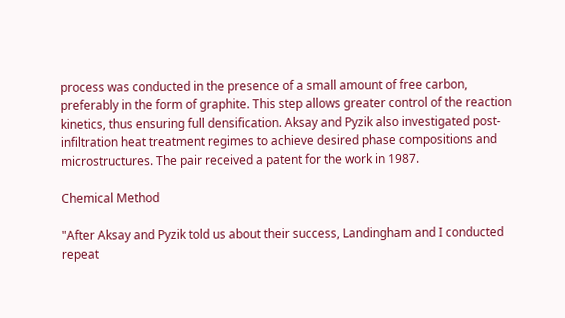process was conducted in the presence of a small amount of free carbon, preferably in the form of graphite. This step allows greater control of the reaction kinetics, thus ensuring full densification. Aksay and Pyzik also investigated post-infiltration heat treatment regimes to achieve desired phase compositions and microstructures. The pair received a patent for the work in 1987.

Chemical Method

"After Aksay and Pyzik told us about their success, Landingham and I conducted repeat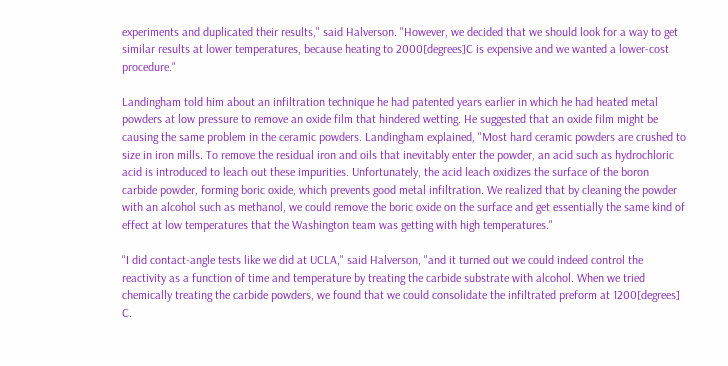experiments and duplicated their results," said Halverson. "However, we decided that we should look for a way to get similar results at lower temperatures, because heating to 2000[degrees]C is expensive and we wanted a lower-cost procedure."

Landingham told him about an infiltration technique he had patented years earlier in which he had heated metal powders at low pressure to remove an oxide film that hindered wetting. He suggested that an oxide film might be causing the same problem in the ceramic powders. Landingham explained, "Most hard ceramic powders are crushed to size in iron mills. To remove the residual iron and oils that inevitably enter the powder, an acid such as hydrochloric acid is introduced to leach out these impurities. Unfortunately, the acid leach oxidizes the surface of the boron carbide powder, forming boric oxide, which prevents good metal infiltration. We realized that by cleaning the powder with an alcohol such as methanol, we could remove the boric oxide on the surface and get essentially the same kind of effect at low temperatures that the Washington team was getting with high temperatures."

"I did contact-angle tests like we did at UCLA," said Halverson, "and it turned out we could indeed control the reactivity as a function of time and temperature by treating the carbide substrate with alcohol. When we tried chemically treating the carbide powders, we found that we could consolidate the infiltrated preform at 1200[degrees] C.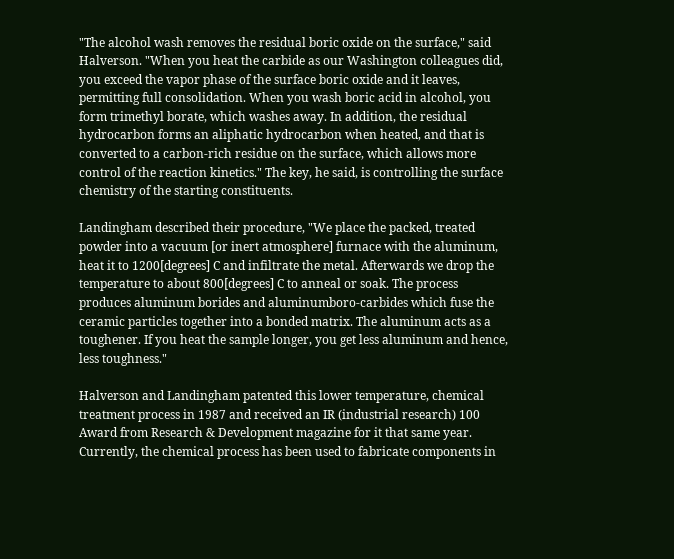"The alcohol wash removes the residual boric oxide on the surface," said Halverson. "When you heat the carbide as our Washington colleagues did, you exceed the vapor phase of the surface boric oxide and it leaves, permitting full consolidation. When you wash boric acid in alcohol, you form trimethyl borate, which washes away. In addition, the residual hydrocarbon forms an aliphatic hydrocarbon when heated, and that is converted to a carbon-rich residue on the surface, which allows more control of the reaction kinetics." The key, he said, is controlling the surface chemistry of the starting constituents.

Landingham described their procedure, "We place the packed, treated powder into a vacuum [or inert atmosphere] furnace with the aluminum, heat it to 1200[degrees] C and infiltrate the metal. Afterwards we drop the temperature to about 800[degrees] C to anneal or soak. The process produces aluminum borides and aluminumboro-carbides which fuse the ceramic particles together into a bonded matrix. The aluminum acts as a toughener. If you heat the sample longer, you get less aluminum and hence, less toughness."

Halverson and Landingham patented this lower temperature, chemical treatment process in 1987 and received an IR (industrial research) 100 Award from Research & Development magazine for it that same year. Currently, the chemical process has been used to fabricate components in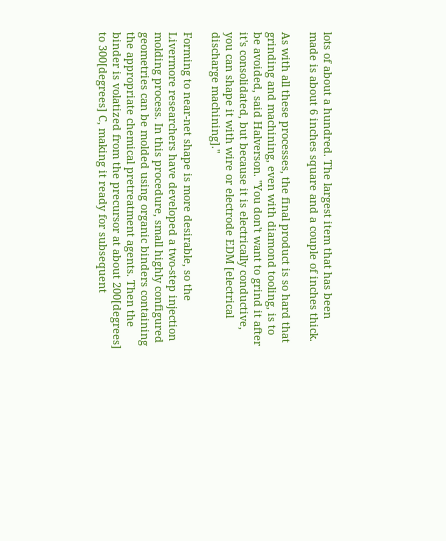lots of about a hundred. The largest item that has been made is about 6 inches square and a couple of inches thick.

As with all these processes, the final product is so hard that grinding and machining, even with diamond tooling, is to be avoided, said Halverson. "You don't want to grind it after it's consolidated, but because it is electrically conductive, you can shape it with wire or electrode EDM [electrical discharge machining]."

Forming to near-net shape is more desirable, so the Livermore researchers have developed a two-step injection molding process. In this procedure, small highly configured geometries can be molded using organic binders containing the appropriate chemical pretreatment agents. Then the binder is volatized from the precursor at about 200[degrees] to 300[degrees] C, making it ready for subsequent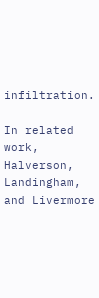infiltration.

In related work, Halverson, Landingham, and Livermore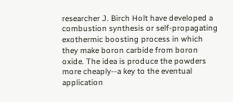researcher J. Birch Holt have developed a combustion synthesis or self-propagating exothermic boosting process in which they make boron carbide from boron oxide. The idea is produce the powders more cheaply--a key to the eventual application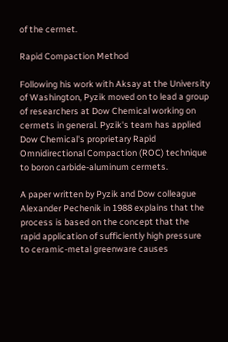of the cermet.

Rapid Compaction Method

Following his work with Aksay at the University of Washington, Pyzik moved on to lead a group of researchers at Dow Chemical working on cermets in general. Pyzik's team has applied Dow Chemical's proprietary Rapid Omnidirectional Compaction (ROC) technique to boron carbide-aluminum cermets.

A paper written by Pyzik and Dow colleague Alexander Pechenik in 1988 explains that the process is based on the concept that the rapid application of sufficiently high pressure to ceramic-metal greenware causes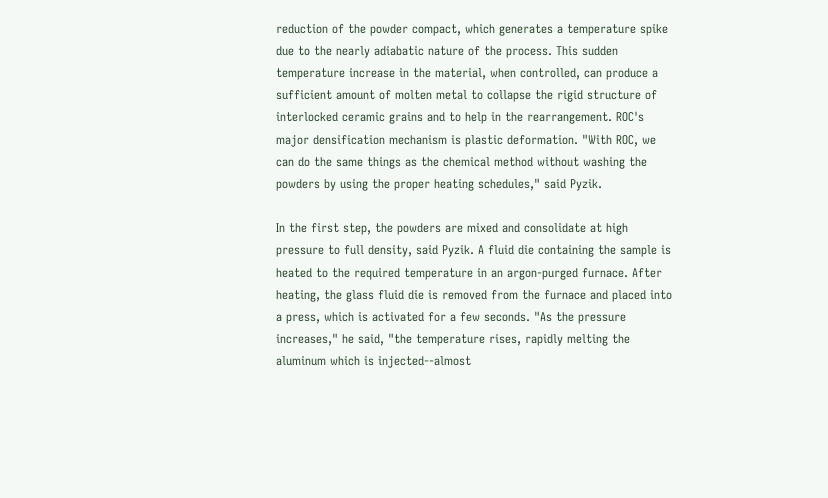reduction of the powder compact, which generates a temperature spike due to the nearly adiabatic nature of the process. This sudden temperature increase in the material, when controlled, can produce a sufficient amount of molten metal to collapse the rigid structure of interlocked ceramic grains and to help in the rearrangement. ROC's major densification mechanism is plastic deformation. "With ROC, we can do the same things as the chemical method without washing the powders by using the proper heating schedules," said Pyzik.

In the first step, the powders are mixed and consolidate at high pressure to full density, said Pyzik. A fluid die containing the sample is heated to the required temperature in an argon-purged furnace. After heating, the glass fluid die is removed from the furnace and placed into a press, which is activated for a few seconds. "As the pressure increases," he said, "the temperature rises, rapidly melting the aluminum which is injected--almost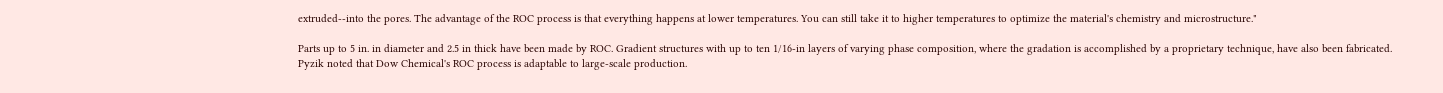extruded--into the pores. The advantage of the ROC process is that everything happens at lower temperatures. You can still take it to higher temperatures to optimize the material's chemistry and microstructure."

Parts up to 5 in. in diameter and 2.5 in thick have been made by ROC. Gradient structures with up to ten 1/16-in layers of varying phase composition, where the gradation is accomplished by a proprietary technique, have also been fabricated. Pyzik noted that Dow Chemical's ROC process is adaptable to large-scale production.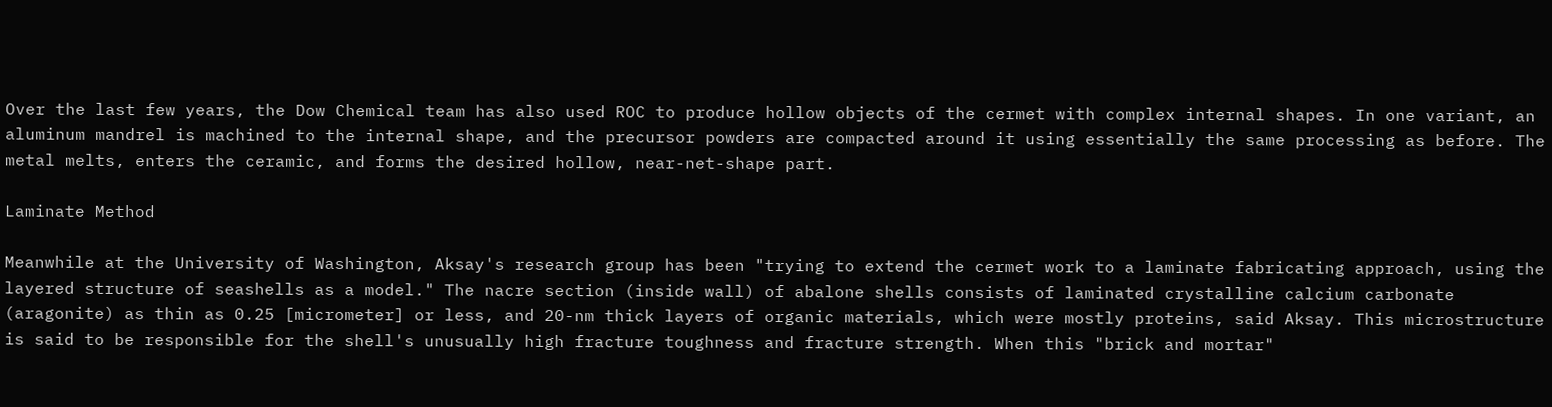Over the last few years, the Dow Chemical team has also used ROC to produce hollow objects of the cermet with complex internal shapes. In one variant, an aluminum mandrel is machined to the internal shape, and the precursor powders are compacted around it using essentially the same processing as before. The metal melts, enters the ceramic, and forms the desired hollow, near-net-shape part.

Laminate Method

Meanwhile at the University of Washington, Aksay's research group has been "trying to extend the cermet work to a laminate fabricating approach, using the layered structure of seashells as a model." The nacre section (inside wall) of abalone shells consists of laminated crystalline calcium carbonate (aragonite) as thin as 0.25 [micrometer] or less, and 20-nm thick layers of organic materials, which were mostly proteins, said Aksay. This microstructure is said to be responsible for the shell's unusually high fracture toughness and fracture strength. When this "brick and mortar"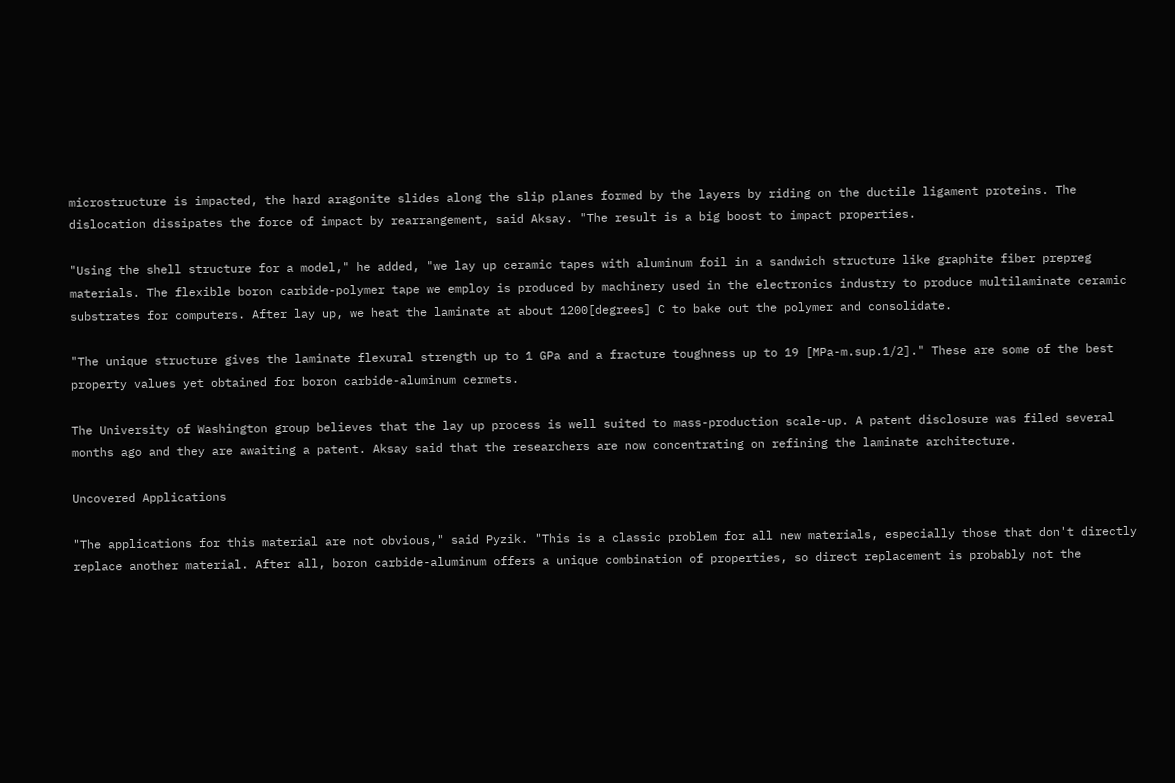microstructure is impacted, the hard aragonite slides along the slip planes formed by the layers by riding on the ductile ligament proteins. The dislocation dissipates the force of impact by rearrangement, said Aksay. "The result is a big boost to impact properties.

"Using the shell structure for a model," he added, "we lay up ceramic tapes with aluminum foil in a sandwich structure like graphite fiber prepreg materials. The flexible boron carbide-polymer tape we employ is produced by machinery used in the electronics industry to produce multilaminate ceramic substrates for computers. After lay up, we heat the laminate at about 1200[degrees] C to bake out the polymer and consolidate.

"The unique structure gives the laminate flexural strength up to 1 GPa and a fracture toughness up to 19 [MPa-m.sup.1/2]." These are some of the best property values yet obtained for boron carbide-aluminum cermets.

The University of Washington group believes that the lay up process is well suited to mass-production scale-up. A patent disclosure was filed several months ago and they are awaiting a patent. Aksay said that the researchers are now concentrating on refining the laminate architecture.

Uncovered Applications

"The applications for this material are not obvious," said Pyzik. "This is a classic problem for all new materials, especially those that don't directly replace another material. After all, boron carbide-aluminum offers a unique combination of properties, so direct replacement is probably not the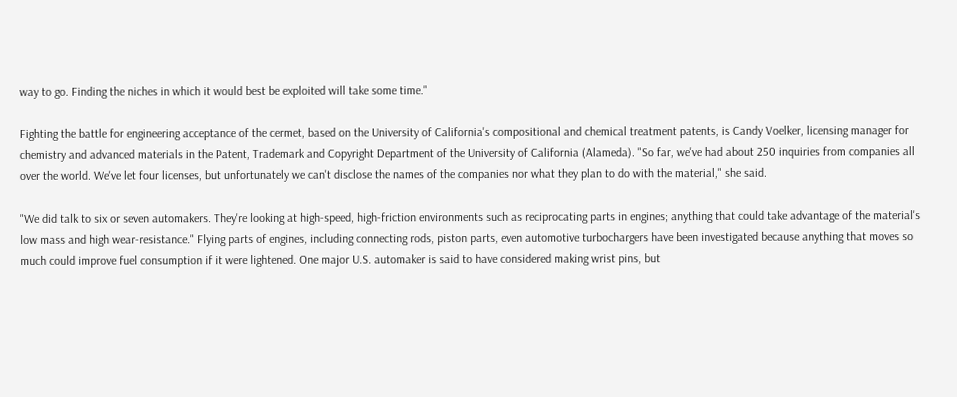way to go. Finding the niches in which it would best be exploited will take some time."

Fighting the battle for engineering acceptance of the cermet, based on the University of California's compositional and chemical treatment patents, is Candy Voelker, licensing manager for chemistry and advanced materials in the Patent, Trademark and Copyright Department of the University of California (Alameda). "So far, we've had about 250 inquiries from companies all over the world. We've let four licenses, but unfortunately we can't disclose the names of the companies nor what they plan to do with the material," she said.

"We did talk to six or seven automakers. They're looking at high-speed, high-friction environments such as reciprocating parts in engines; anything that could take advantage of the material's low mass and high wear-resistance." Flying parts of engines, including connecting rods, piston parts, even automotive turbochargers have been investigated because anything that moves so much could improve fuel consumption if it were lightened. One major U.S. automaker is said to have considered making wrist pins, but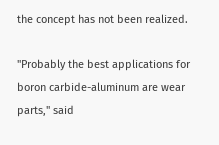the concept has not been realized.

"Probably the best applications for boron carbide-aluminum are wear parts," said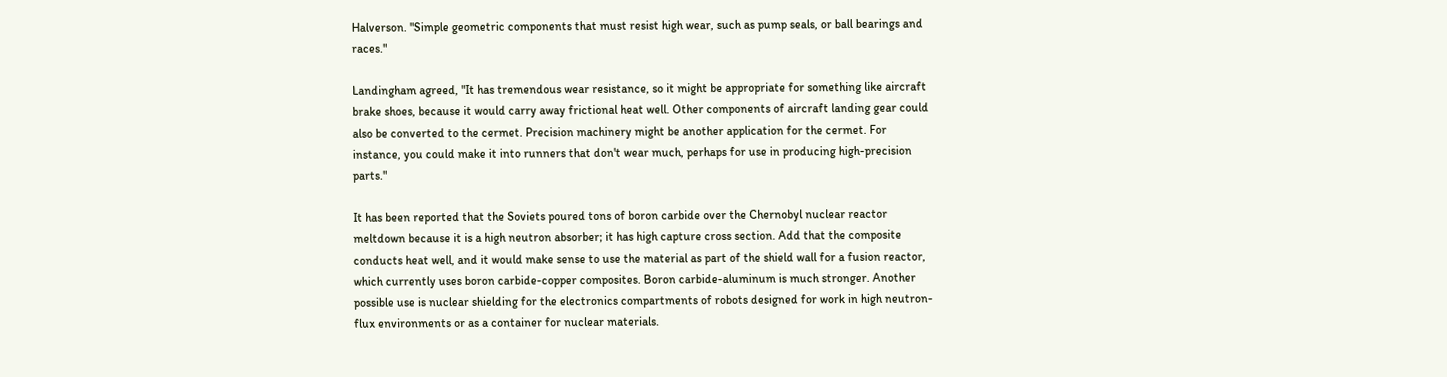Halverson. "Simple geometric components that must resist high wear, such as pump seals, or ball bearings and races."

Landingham agreed, "It has tremendous wear resistance, so it might be appropriate for something like aircraft brake shoes, because it would carry away frictional heat well. Other components of aircraft landing gear could also be converted to the cermet. Precision machinery might be another application for the cermet. For instance, you could make it into runners that don't wear much, perhaps for use in producing high-precision parts."

It has been reported that the Soviets poured tons of boron carbide over the Chernobyl nuclear reactor meltdown because it is a high neutron absorber; it has high capture cross section. Add that the composite conducts heat well, and it would make sense to use the material as part of the shield wall for a fusion reactor, which currently uses boron carbide-copper composites. Boron carbide-aluminum is much stronger. Another possible use is nuclear shielding for the electronics compartments of robots designed for work in high neutron-flux environments or as a container for nuclear materials.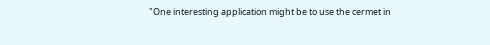"One interesting application might be to use the cermet in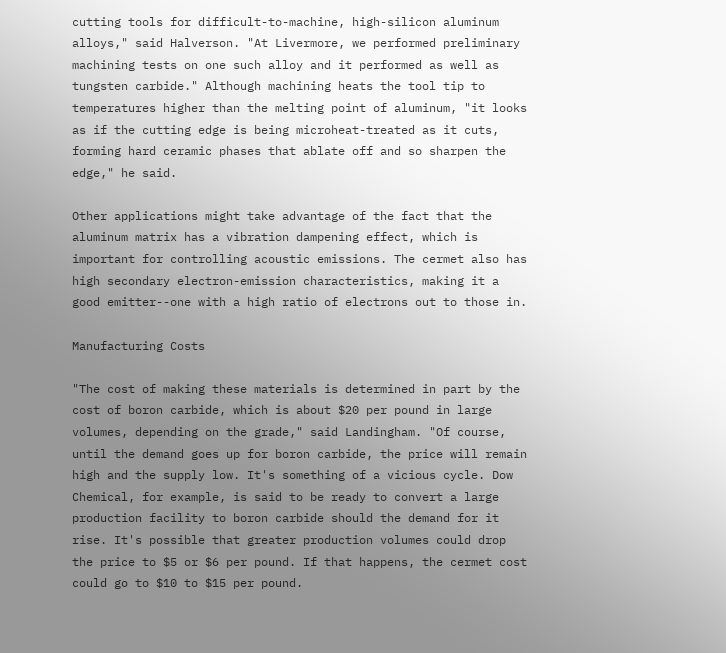cutting tools for difficult-to-machine, high-silicon aluminum alloys," said Halverson. "At Livermore, we performed preliminary machining tests on one such alloy and it performed as well as tungsten carbide." Although machining heats the tool tip to temperatures higher than the melting point of aluminum, "it looks as if the cutting edge is being microheat-treated as it cuts, forming hard ceramic phases that ablate off and so sharpen the edge," he said.

Other applications might take advantage of the fact that the aluminum matrix has a vibration dampening effect, which is important for controlling acoustic emissions. The cermet also has high secondary electron-emission characteristics, making it a good emitter--one with a high ratio of electrons out to those in.

Manufacturing Costs

"The cost of making these materials is determined in part by the cost of boron carbide, which is about $20 per pound in large volumes, depending on the grade," said Landingham. "Of course, until the demand goes up for boron carbide, the price will remain high and the supply low. It's something of a vicious cycle. Dow Chemical, for example, is said to be ready to convert a large production facility to boron carbide should the demand for it rise. It's possible that greater production volumes could drop the price to $5 or $6 per pound. If that happens, the cermet cost could go to $10 to $15 per pound.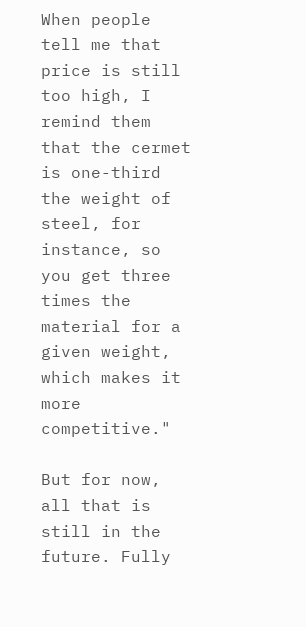When people tell me that price is still too high, I remind them that the cermet is one-third the weight of steel, for instance, so you get three times the material for a given weight, which makes it more competitive."

But for now, all that is still in the future. Fully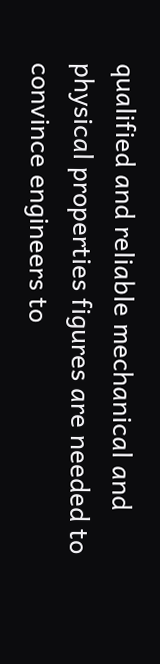qualified and reliable mechanical and physical properties figures are needed to convince engineers to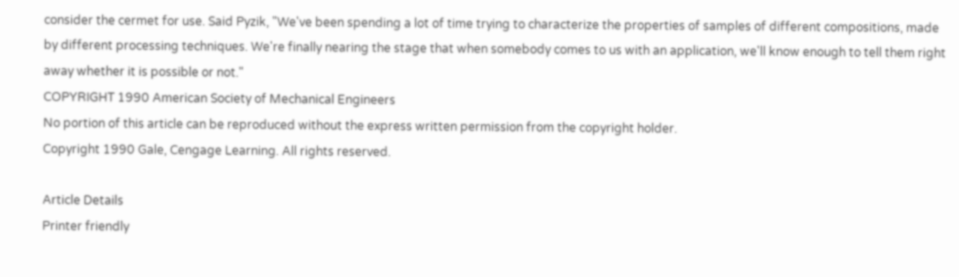consider the cermet for use. Said Pyzik, "We've been spending a lot of time trying to characterize the properties of samples of different compositions, made by different processing techniques. We're finally nearing the stage that when somebody comes to us with an application, we'll know enough to tell them right away whether it is possible or not."
COPYRIGHT 1990 American Society of Mechanical Engineers
No portion of this article can be reproduced without the express written permission from the copyright holder.
Copyright 1990 Gale, Cengage Learning. All rights reserved.

Article Details
Printer friendly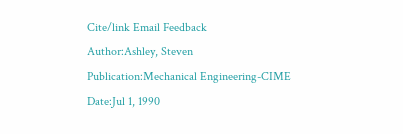Cite/link Email Feedback
Author:Ashley, Steven
Publication:Mechanical Engineering-CIME
Date:Jul 1, 1990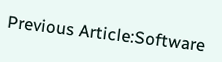Previous Article:Software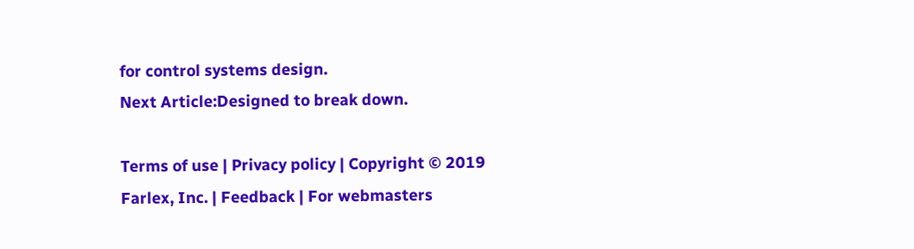for control systems design.
Next Article:Designed to break down.

Terms of use | Privacy policy | Copyright © 2019 Farlex, Inc. | Feedback | For webmasters